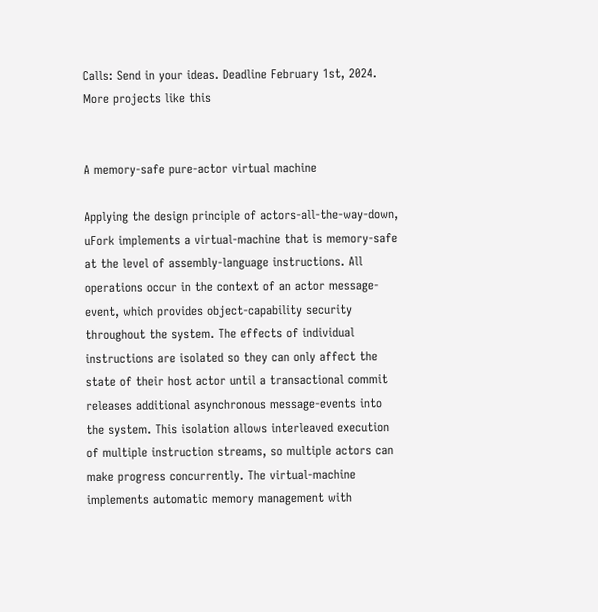Calls: Send in your ideas. Deadline February 1st, 2024.
More projects like this


A memory-safe pure-actor virtual machine

Applying the design principle of actors-all-the-way-down, uFork implements a virtual-machine that is memory-safe at the level of assembly-language instructions. All operations occur in the context of an actor message-event, which provides object-capability security throughout the system. The effects of individual instructions are isolated so they can only affect the state of their host actor until a transactional commit releases additional asynchronous message-events into the system. This isolation allows interleaved execution of multiple instruction streams, so multiple actors can make progress concurrently. The virtual-machine implements automatic memory management with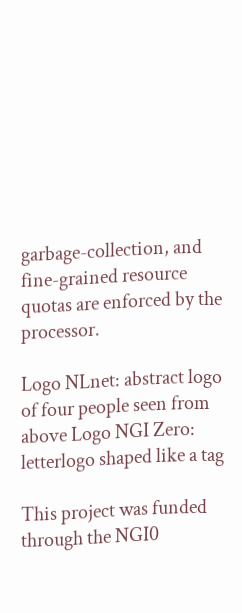garbage-collection, and fine-grained resource quotas are enforced by the processor.

Logo NLnet: abstract logo of four people seen from above Logo NGI Zero: letterlogo shaped like a tag

This project was funded through the NGI0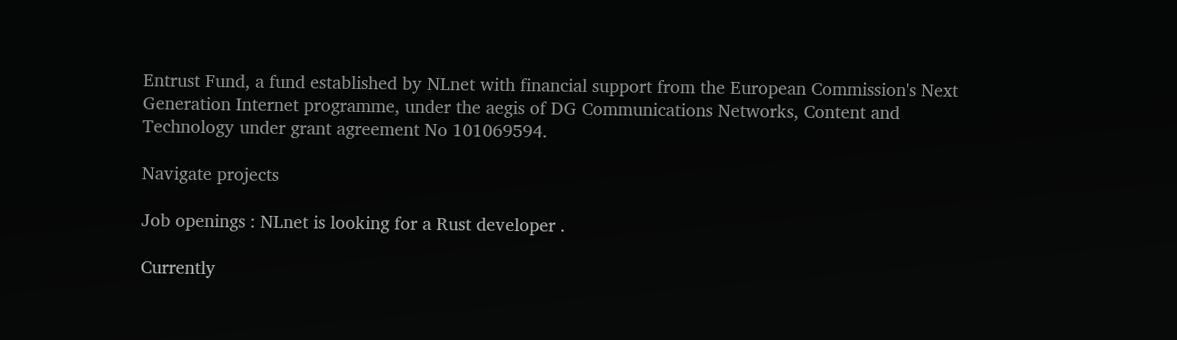Entrust Fund, a fund established by NLnet with financial support from the European Commission's Next Generation Internet programme, under the aegis of DG Communications Networks, Content and Technology under grant agreement No 101069594.

Navigate projects

Job openings : NLnet is looking for a Rust developer .

Currently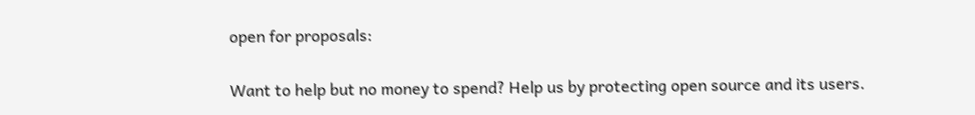open for proposals:

Want to help but no money to spend? Help us by protecting open source and its users.